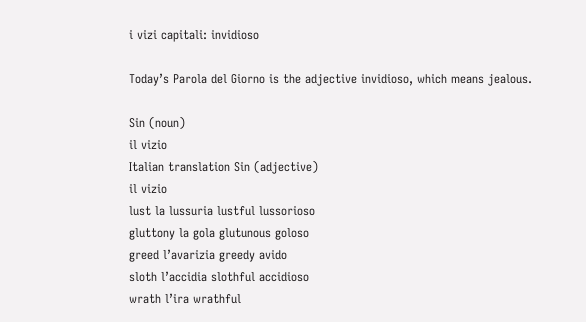i vizi capitali: invidioso

Today’s Parola del Giorno is the adjective invidioso, which means jealous.

Sin (noun)
il vizio
Italian translation Sin (adjective)
il vizio
lust la lussuria lustful lussorioso
gluttony la gola glutunous goloso
greed l’avarizia greedy avido
sloth l’accidia slothful accidioso
wrath l’ira wrathful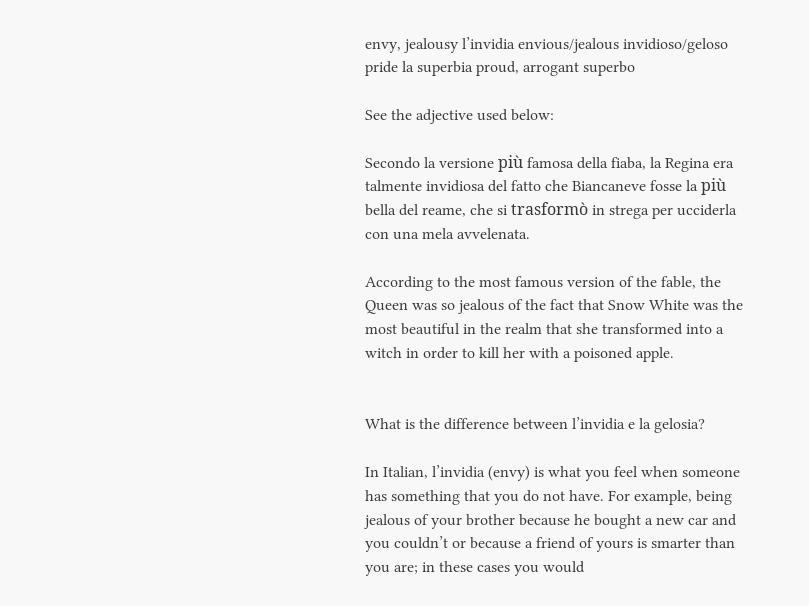envy, jealousy l’invidia envious/jealous invidioso/geloso
pride la superbia proud, arrogant superbo

See the adjective used below:

Secondo la versione più famosa della fiaba, la Regina era talmente invidiosa del fatto che Biancaneve fosse la più bella del reame, che si trasformò in strega per ucciderla con una mela avvelenata.

According to the most famous version of the fable, the Queen was so jealous of the fact that Snow White was the most beautiful in the realm that she transformed into a witch in order to kill her with a poisoned apple.


What is the difference between l’invidia e la gelosia?

In Italian, l’invidia (envy) is what you feel when someone has something that you do not have. For example, being jealous of your brother because he bought a new car and you couldn’t or because a friend of yours is smarter than you are; in these cases you would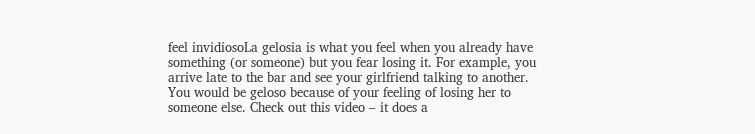feel invidiosoLa gelosia is what you feel when you already have something (or someone) but you fear losing it. For example, you arrive late to the bar and see your girlfriend talking to another. You would be geloso because of your feeling of losing her to someone else. Check out this video – it does a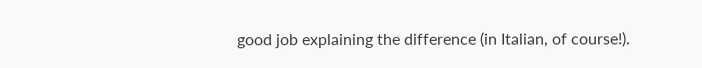good job explaining the difference (in Italian, of course!).